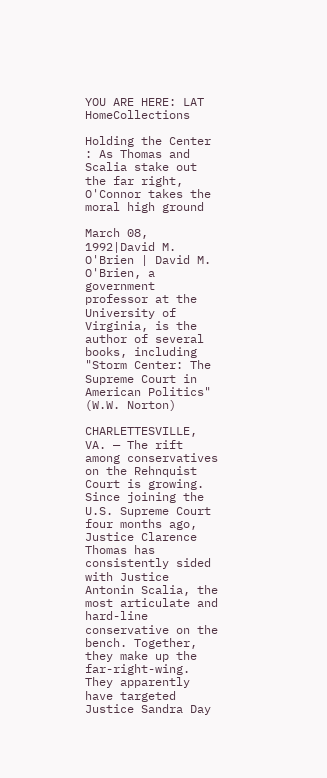YOU ARE HERE: LAT HomeCollections

Holding the Center : As Thomas and Scalia stake out the far right, O'Connor takes the moral high ground

March 08, 1992|David M. O'Brien | David M. O'Brien, a government professor at the University of Virginia, is the author of several books, including "Storm Center: The Supreme Court in American Politics" (W.W. Norton)

CHARLETTESVILLE, VA. — The rift among conservatives on the Rehnquist Court is growing. Since joining the U.S. Supreme Court four months ago, Justice Clarence Thomas has consistently sided with Justice Antonin Scalia, the most articulate and hard-line conservative on the bench. Together, they make up the far-right-wing. They apparently have targeted Justice Sandra Day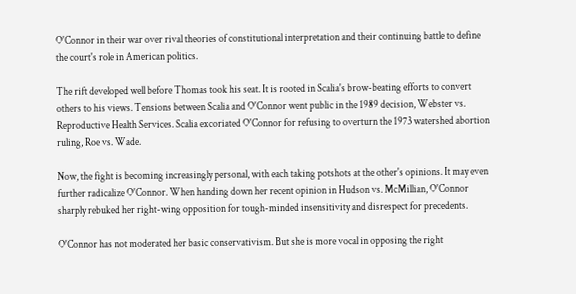O'Connor in their war over rival theories of constitutional interpretation and their continuing battle to define the court's role in American politics.

The rift developed well before Thomas took his seat. It is rooted in Scalia's brow-beating efforts to convert others to his views. Tensions between Scalia and O'Connor went public in the 1989 decision, Webster vs. Reproductive Health Services. Scalia excoriated O'Connor for refusing to overturn the 1973 watershed abortion ruling, Roe vs. Wade.

Now, the fight is becoming increasingly personal, with each taking potshots at the other's opinions. It may even further radicalize O'Connor. When handing down her recent opinion in Hudson vs. McMillian, O'Connor sharply rebuked her right-wing opposition for tough-minded insensitivity and disrespect for precedents.

O'Connor has not moderated her basic conservativism. But she is more vocal in opposing the right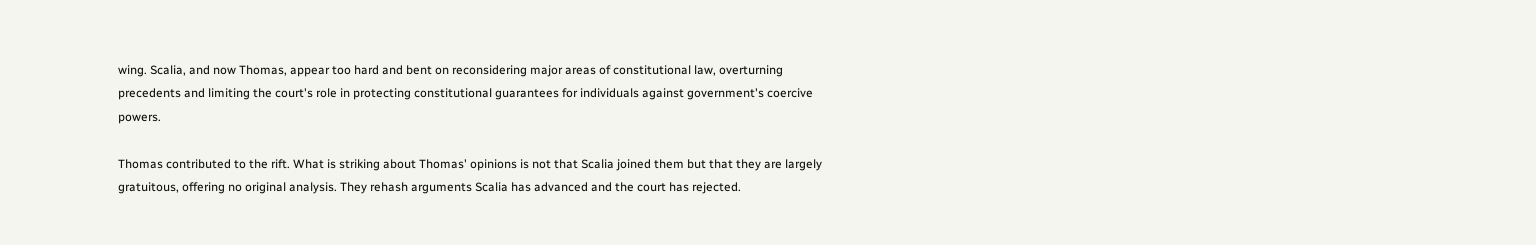wing. Scalia, and now Thomas, appear too hard and bent on reconsidering major areas of constitutional law, overturning precedents and limiting the court's role in protecting constitutional guarantees for individuals against government's coercive powers.

Thomas contributed to the rift. What is striking about Thomas' opinions is not that Scalia joined them but that they are largely gratuitous, offering no original analysis. They rehash arguments Scalia has advanced and the court has rejected.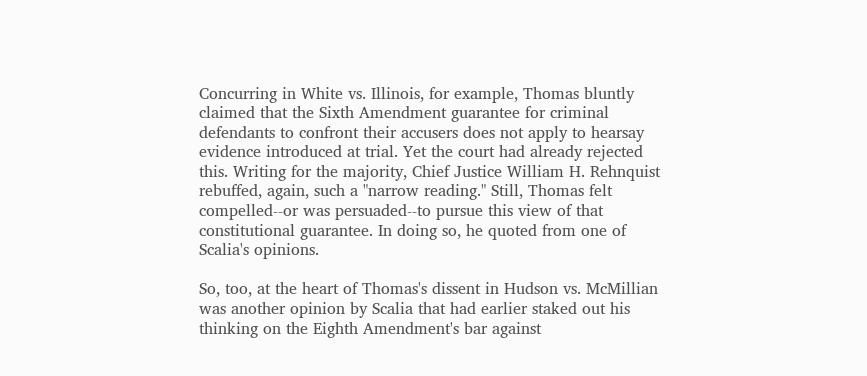Concurring in White vs. Illinois, for example, Thomas bluntly claimed that the Sixth Amendment guarantee for criminal defendants to confront their accusers does not apply to hearsay evidence introduced at trial. Yet the court had already rejected this. Writing for the majority, Chief Justice William H. Rehnquist rebuffed, again, such a "narrow reading." Still, Thomas felt compelled--or was persuaded--to pursue this view of that constitutional guarantee. In doing so, he quoted from one of Scalia's opinions.

So, too, at the heart of Thomas's dissent in Hudson vs. McMillian was another opinion by Scalia that had earlier staked out his thinking on the Eighth Amendment's bar against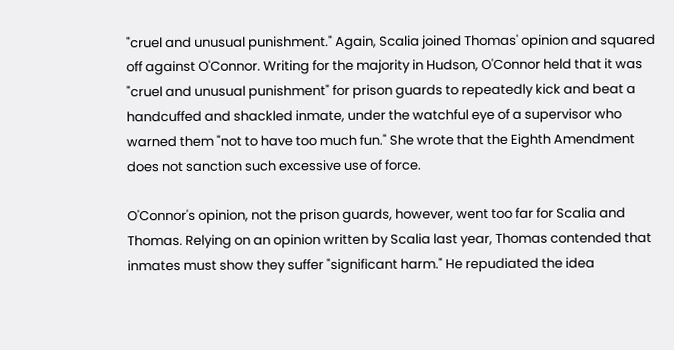"cruel and unusual punishment." Again, Scalia joined Thomas' opinion and squared off against O'Connor. Writing for the majority in Hudson, O'Connor held that it was "cruel and unusual punishment" for prison guards to repeatedly kick and beat a handcuffed and shackled inmate, under the watchful eye of a supervisor who warned them "not to have too much fun." She wrote that the Eighth Amendment does not sanction such excessive use of force.

O'Connor's opinion, not the prison guards, however, went too far for Scalia and Thomas. Relying on an opinion written by Scalia last year, Thomas contended that inmates must show they suffer "significant harm." He repudiated the idea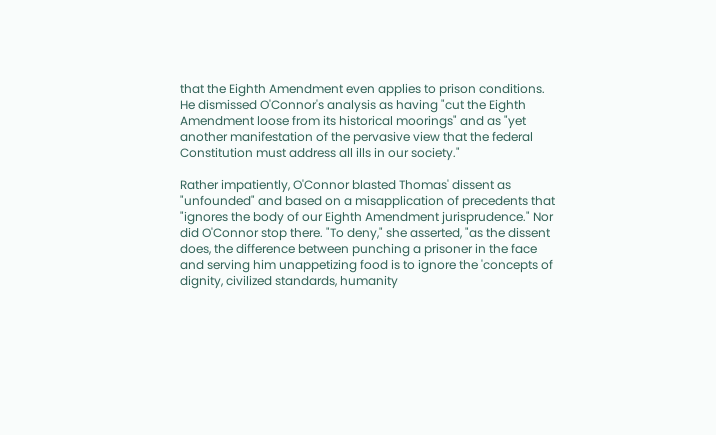that the Eighth Amendment even applies to prison conditions. He dismissed O'Connor's analysis as having "cut the Eighth Amendment loose from its historical moorings" and as "yet another manifestation of the pervasive view that the federal Constitution must address all ills in our society."

Rather impatiently, O'Connor blasted Thomas' dissent as "unfounded" and based on a misapplication of precedents that "ignores the body of our Eighth Amendment jurisprudence." Nor did O'Connor stop there. "To deny," she asserted, "as the dissent does, the difference between punching a prisoner in the face and serving him unappetizing food is to ignore the 'concepts of dignity, civilized standards, humanity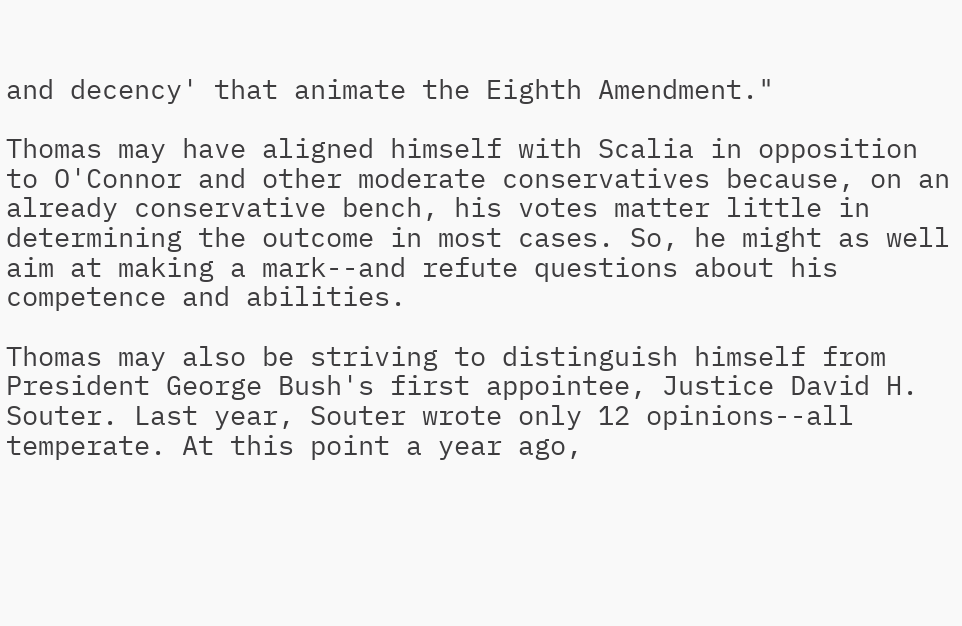and decency' that animate the Eighth Amendment."

Thomas may have aligned himself with Scalia in opposition to O'Connor and other moderate conservatives because, on an already conservative bench, his votes matter little in determining the outcome in most cases. So, he might as well aim at making a mark--and refute questions about his competence and abilities.

Thomas may also be striving to distinguish himself from President George Bush's first appointee, Justice David H. Souter. Last year, Souter wrote only 12 opinions--all temperate. At this point a year ago,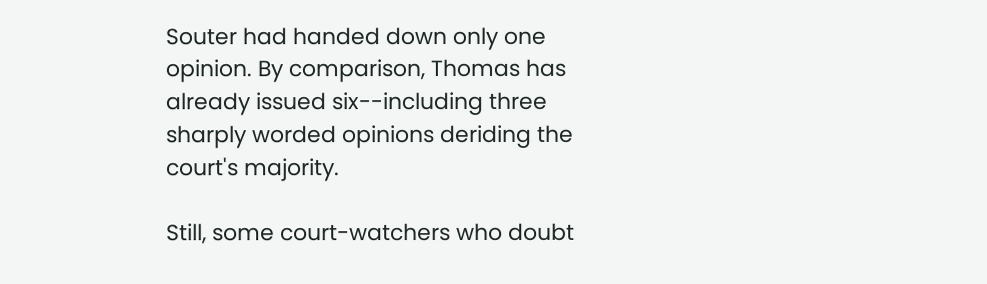Souter had handed down only one opinion. By comparison, Thomas has already issued six--including three sharply worded opinions deriding the court's majority.

Still, some court-watchers who doubt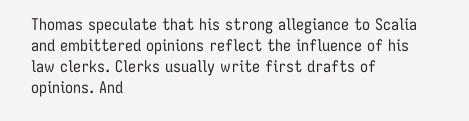Thomas speculate that his strong allegiance to Scalia and embittered opinions reflect the influence of his law clerks. Clerks usually write first drafts of opinions. And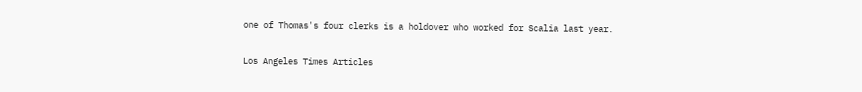one of Thomas's four clerks is a holdover who worked for Scalia last year.

Los Angeles Times Articles